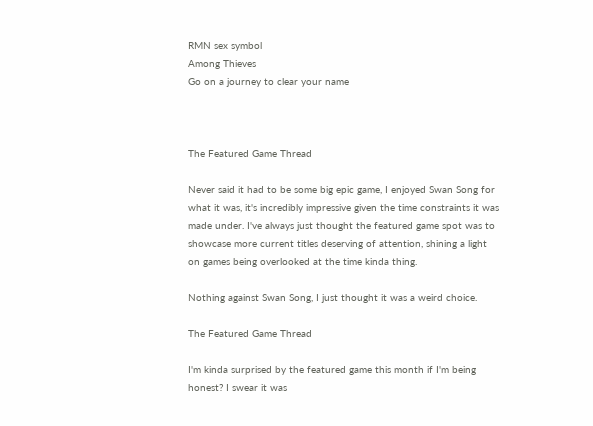RMN sex symbol
Among Thieves
Go on a journey to clear your name



The Featured Game Thread

Never said it had to be some big epic game, I enjoyed Swan Song for what it was, it's incredibly impressive given the time constraints it was made under. I've always just thought the featured game spot was to showcase more current titles deserving of attention, shining a light on games being overlooked at the time kinda thing.

Nothing against Swan Song, I just thought it was a weird choice.

The Featured Game Thread

I'm kinda surprised by the featured game this month if I'm being honest? I swear it was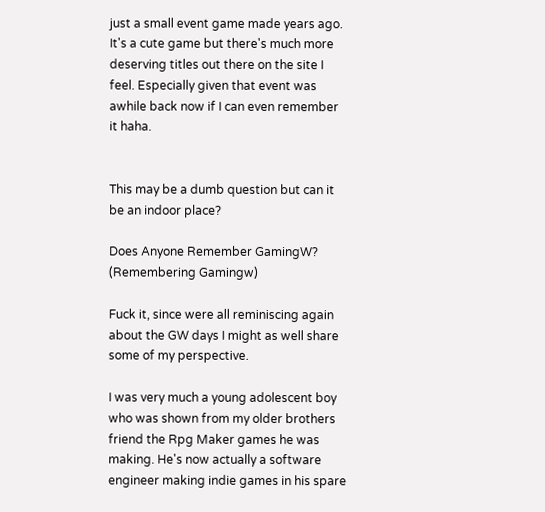just a small event game made years ago. It's a cute game but there's much more deserving titles out there on the site I feel. Especially given that event was awhile back now if I can even remember it haha.


This may be a dumb question but can it be an indoor place?

Does Anyone Remember GamingW? (Remembering Gamingw)

Fuck it, since were all reminiscing again about the GW days I might as well share some of my perspective.

I was very much a young adolescent boy who was shown from my older brothers friend the Rpg Maker games he was making. He's now actually a software engineer making indie games in his spare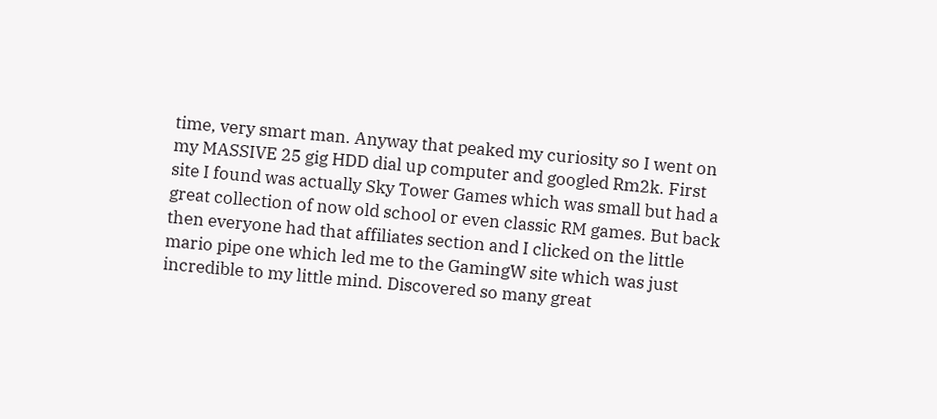time, very smart man. Anyway that peaked my curiosity so I went on my MASSIVE 25 gig HDD dial up computer and googled Rm2k. First site I found was actually Sky Tower Games which was small but had a great collection of now old school or even classic RM games. But back then everyone had that affiliates section and I clicked on the little mario pipe one which led me to the GamingW site which was just incredible to my little mind. Discovered so many great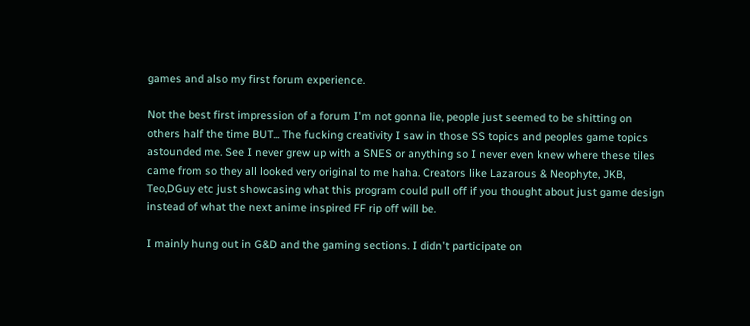games and also my first forum experience.

Not the best first impression of a forum I'm not gonna lie, people just seemed to be shitting on others half the time BUT... The fucking creativity I saw in those SS topics and peoples game topics astounded me. See I never grew up with a SNES or anything so I never even knew where these tiles came from so they all looked very original to me haha. Creators like Lazarous & Neophyte, JKB, Teo,DGuy etc just showcasing what this program could pull off if you thought about just game design instead of what the next anime inspired FF rip off will be.

I mainly hung out in G&D and the gaming sections. I didn't participate on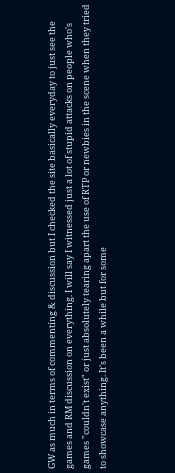GW as much in terms of commenting & discussion but I checked the site basically everyday to just see the games and RM discussion on everything. I will say I witnessed just a lot of stupid attacks on people who's games "couldn't exist" or just absolutely tearing apart the use of RTP or newbies in the scene when they tried to showcase anything. It's been a while but for some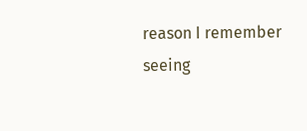reason I remember seeing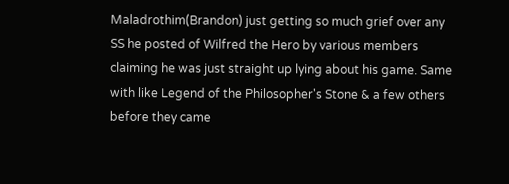Maladrothim(Brandon) just getting so much grief over any SS he posted of Wilfred the Hero by various members claiming he was just straight up lying about his game. Same with like Legend of the Philosopher's Stone & a few others before they came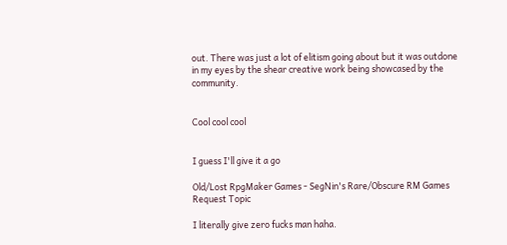out. There was just a lot of elitism going about but it was outdone in my eyes by the shear creative work being showcased by the community.


Cool cool cool


I guess I'll give it a go

Old/Lost RpgMaker Games - SegNin's Rare/Obscure RM Games Request Topic

I literally give zero fucks man haha.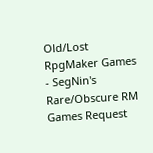Old/Lost RpgMaker Games - SegNin's Rare/Obscure RM Games Request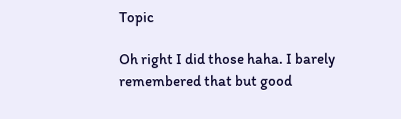Topic

Oh right I did those haha. I barely remembered that but good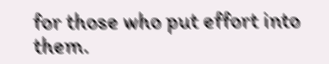for those who put effort into them.